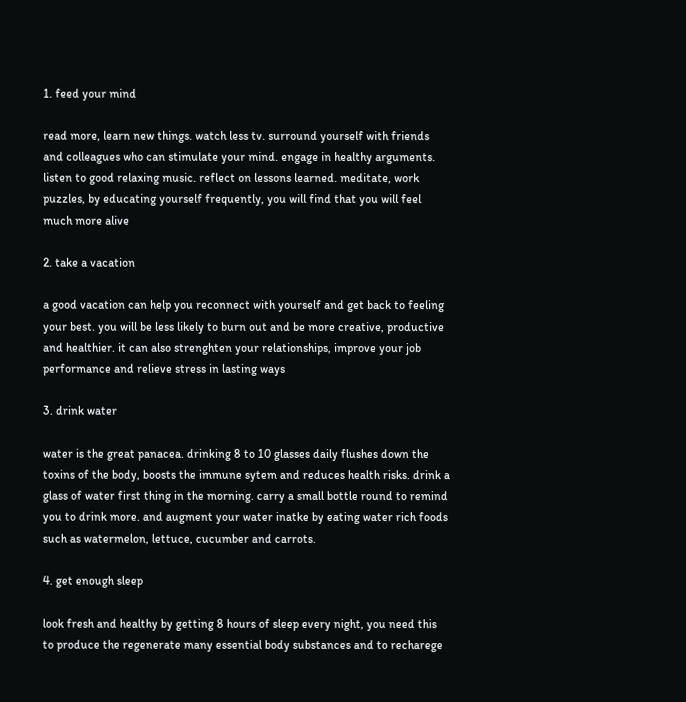1. feed your mind

read more, learn new things. watch less tv. surround yourself with friends and colleagues who can stimulate your mind. engage in healthy arguments. listen to good relaxing music. reflect on lessons learned. meditate, work puzzles, by educating yourself frequently, you will find that you will feel much more alive

2. take a vacation

a good vacation can help you reconnect with yourself and get back to feeling your best. you will be less likely to burn out and be more creative, productive and healthier. it can also strenghten your relationships, improve your job performance and relieve stress in lasting ways

3. drink water

water is the great panacea. drinking 8 to 10 glasses daily flushes down the toxins of the body, boosts the immune sytem and reduces health risks. drink a glass of water first thing in the morning. carry a small bottle round to remind you to drink more. and augment your water inatke by eating water rich foods such as watermelon, lettuce, cucumber and carrots.

4. get enough sleep

look fresh and healthy by getting 8 hours of sleep every night, you need this  to produce the regenerate many essential body substances and to recharege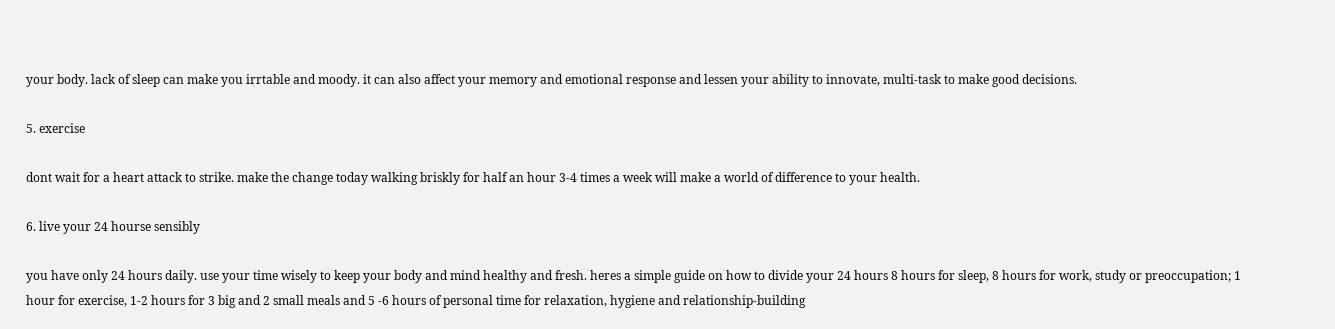your body. lack of sleep can make you irrtable and moody. it can also affect your memory and emotional response and lessen your ability to innovate, multi-task to make good decisions.

5. exercise

dont wait for a heart attack to strike. make the change today walking briskly for half an hour 3-4 times a week will make a world of difference to your health.

6. live your 24 hourse sensibly

you have only 24 hours daily. use your time wisely to keep your body and mind healthy and fresh. heres a simple guide on how to divide your 24 hours 8 hours for sleep, 8 hours for work, study or preoccupation; 1 hour for exercise, 1-2 hours for 3 big and 2 small meals and 5 -6 hours of personal time for relaxation, hygiene and relationship-building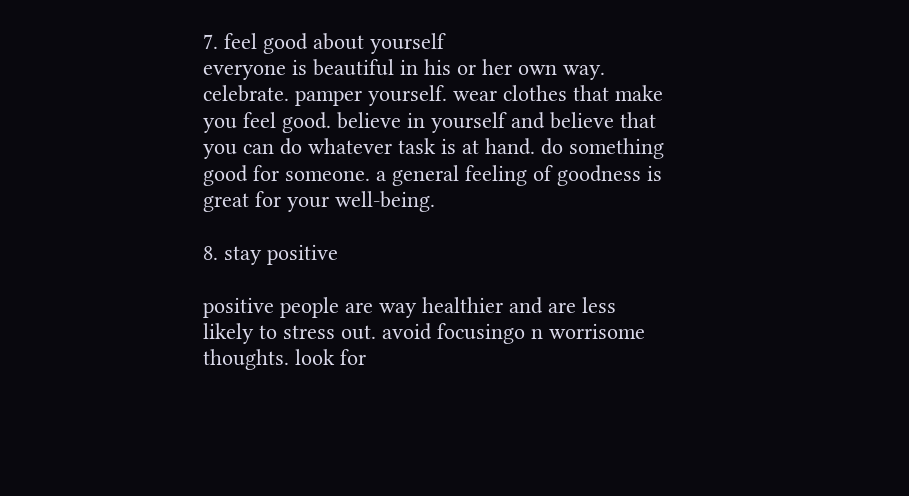7. feel good about yourself
everyone is beautiful in his or her own way. celebrate. pamper yourself. wear clothes that make you feel good. believe in yourself and believe that you can do whatever task is at hand. do something good for someone. a general feeling of goodness is great for your well-being.

8. stay positive

positive people are way healthier and are less likely to stress out. avoid focusingo n worrisome thoughts. look for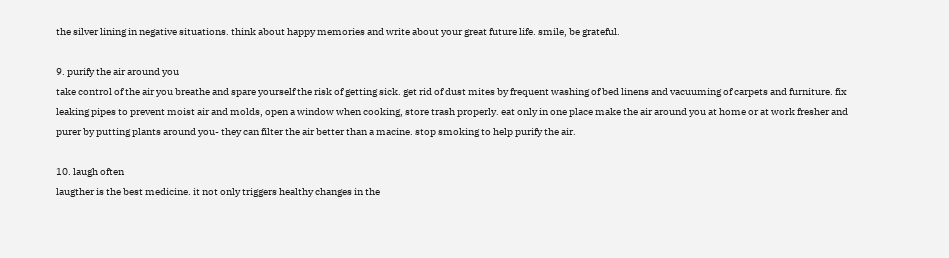the silver lining in negative situations. think about happy memories and write about your great future life. smile, be grateful.

9. purify the air around you
take control of the air you breathe and spare yourself the risk of getting sick. get rid of dust mites by frequent washing of bed linens and vacuuming of carpets and furniture. fix leaking pipes to prevent moist air and molds, open a window when cooking, store trash properly. eat only in one place make the air around you at home or at work fresher and purer by putting plants around you- they can filter the air better than a macine. stop smoking to help purify the air.

10. laugh often
laugther is the best medicine. it not only triggers healthy changes in the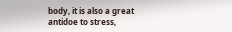body, it is also a great antidoe to stress,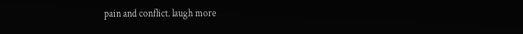pain and conflict. laugh more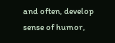and often, develop sense of humor,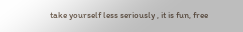take yourself less seriously , it is fun, free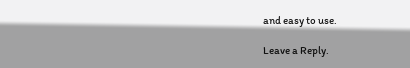and easy to use.

Leave a Reply.